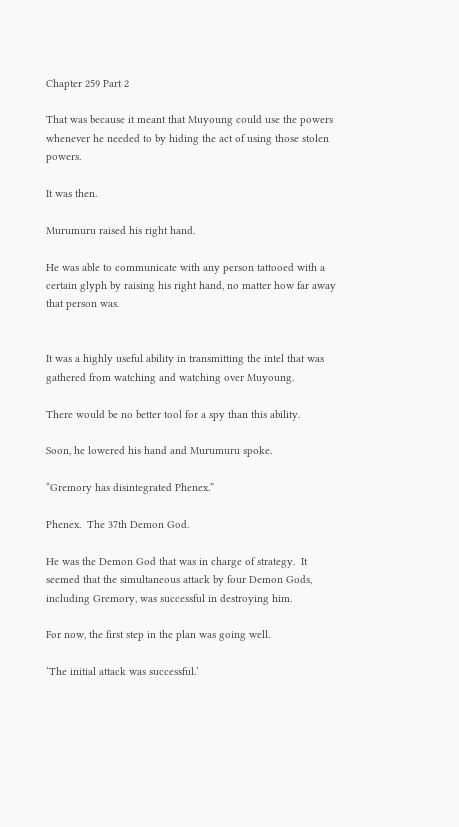Chapter 259 Part 2

That was because it meant that Muyoung could use the powers whenever he needed to by hiding the act of using those stolen powers.

It was then.

Murumuru raised his right hand.

He was able to communicate with any person tattooed with a certain glyph by raising his right hand, no matter how far away that person was.


It was a highly useful ability in transmitting the intel that was gathered from watching and watching over Muyoung.

There would be no better tool for a spy than this ability.

Soon, he lowered his hand and Murumuru spoke.

“Gremory has disintegrated Phenex.”

Phenex.  The 37th Demon God.

He was the Demon God that was in charge of strategy.  It seemed that the simultaneous attack by four Demon Gods, including Gremory, was successful in destroying him.

For now, the first step in the plan was going well.

‘The initial attack was successful.’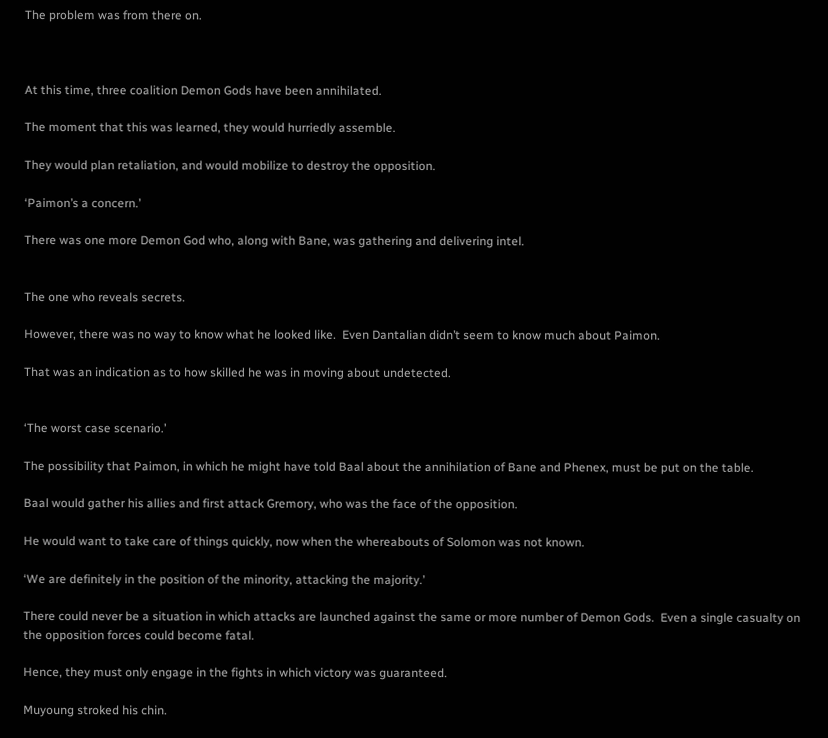The problem was from there on.



At this time, three coalition Demon Gods have been annihilated.

The moment that this was learned, they would hurriedly assemble.

They would plan retaliation, and would mobilize to destroy the opposition.

‘Paimon’s a concern.’

There was one more Demon God who, along with Bane, was gathering and delivering intel.


The one who reveals secrets.

However, there was no way to know what he looked like.  Even Dantalian didn’t seem to know much about Paimon.

That was an indication as to how skilled he was in moving about undetected.


‘The worst case scenario.’

The possibility that Paimon, in which he might have told Baal about the annihilation of Bane and Phenex, must be put on the table.

Baal would gather his allies and first attack Gremory, who was the face of the opposition.

He would want to take care of things quickly, now when the whereabouts of Solomon was not known.

‘We are definitely in the position of the minority, attacking the majority.’

There could never be a situation in which attacks are launched against the same or more number of Demon Gods.  Even a single casualty on the opposition forces could become fatal.

Hence, they must only engage in the fights in which victory was guaranteed.

Muyoung stroked his chin.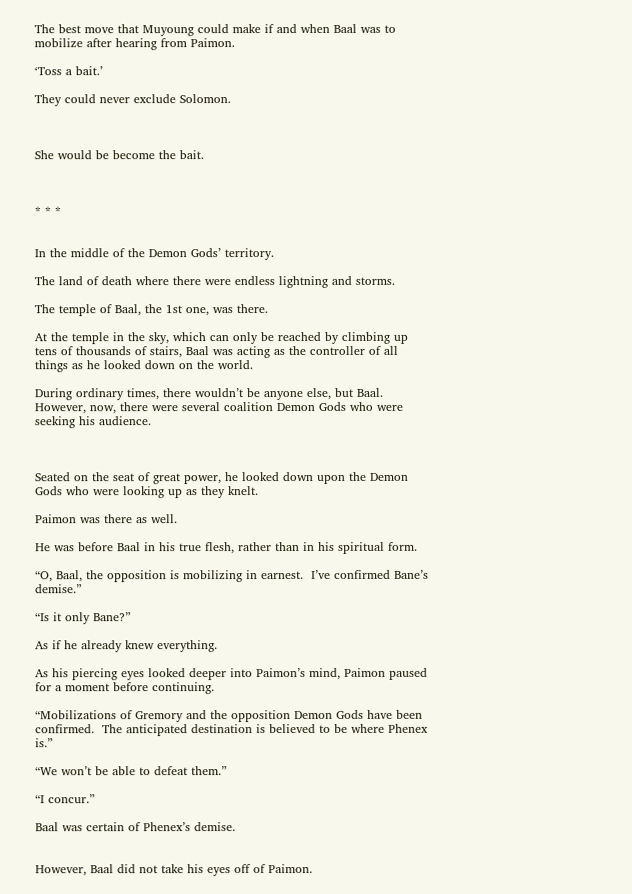The best move that Muyoung could make if and when Baal was to mobilize after hearing from Paimon.

‘Toss a bait.’

They could never exclude Solomon.



She would be become the bait.



* * *


In the middle of the Demon Gods’ territory.

The land of death where there were endless lightning and storms.

The temple of Baal, the 1st one, was there.

At the temple in the sky, which can only be reached by climbing up tens of thousands of stairs, Baal was acting as the controller of all things as he looked down on the world.

During ordinary times, there wouldn’t be anyone else, but Baal.  However, now, there were several coalition Demon Gods who were seeking his audience.



Seated on the seat of great power, he looked down upon the Demon Gods who were looking up as they knelt.

Paimon was there as well.

He was before Baal in his true flesh, rather than in his spiritual form.

“O, Baal, the opposition is mobilizing in earnest.  I’ve confirmed Bane’s demise.”

“Is it only Bane?”

As if he already knew everything.

As his piercing eyes looked deeper into Paimon’s mind, Paimon paused for a moment before continuing.

“Mobilizations of Gremory and the opposition Demon Gods have been confirmed.  The anticipated destination is believed to be where Phenex is.”

“We won’t be able to defeat them.”

“I concur.”

Baal was certain of Phenex’s demise.


However, Baal did not take his eyes off of Paimon.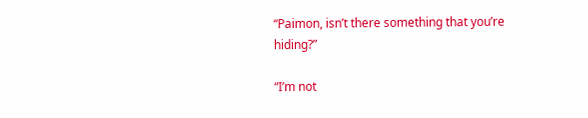“Paimon, isn’t there something that you’re hiding?”

“I’m not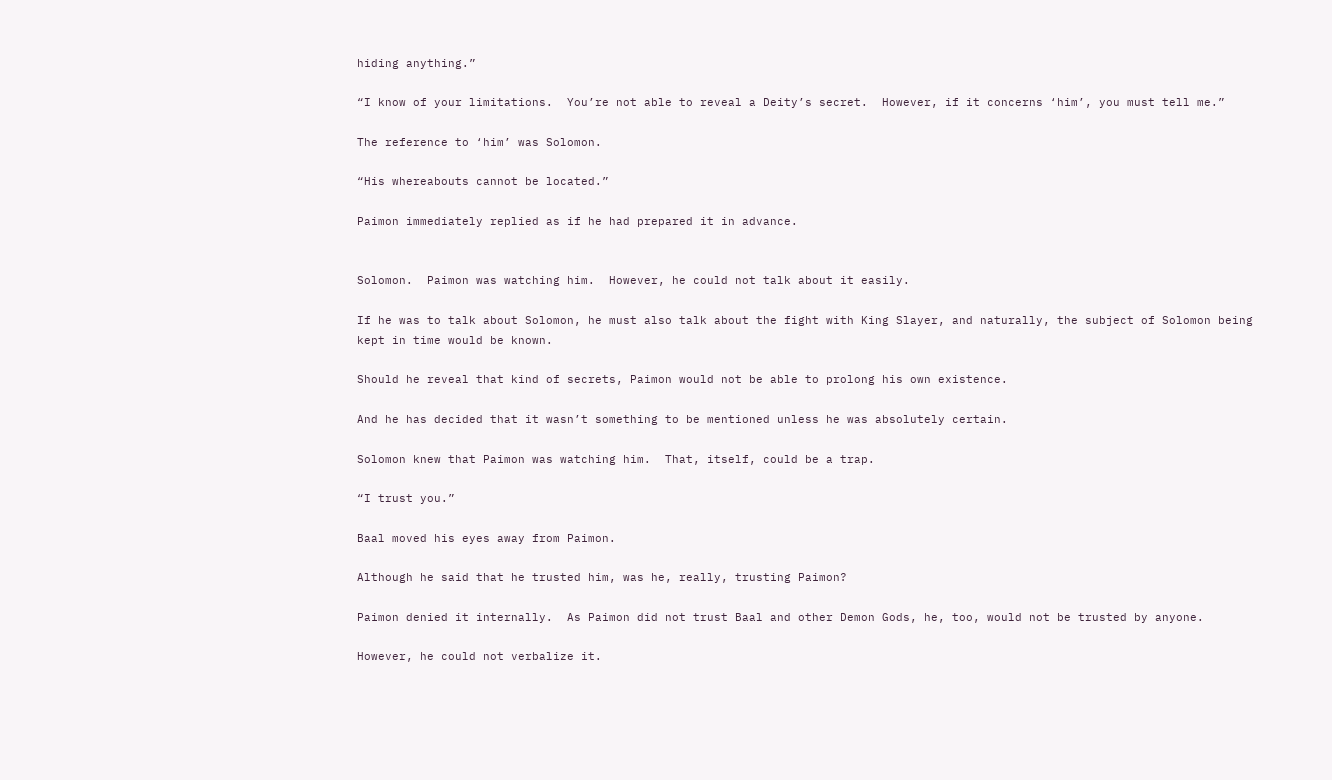hiding anything.”

“I know of your limitations.  You’re not able to reveal a Deity’s secret.  However, if it concerns ‘him’, you must tell me.”

The reference to ‘him’ was Solomon.

“His whereabouts cannot be located.”

Paimon immediately replied as if he had prepared it in advance.


Solomon.  Paimon was watching him.  However, he could not talk about it easily.

If he was to talk about Solomon, he must also talk about the fight with King Slayer, and naturally, the subject of Solomon being kept in time would be known.

Should he reveal that kind of secrets, Paimon would not be able to prolong his own existence.

And he has decided that it wasn’t something to be mentioned unless he was absolutely certain.

Solomon knew that Paimon was watching him.  That, itself, could be a trap.

“I trust you.”

Baal moved his eyes away from Paimon.

Although he said that he trusted him, was he, really, trusting Paimon?

Paimon denied it internally.  As Paimon did not trust Baal and other Demon Gods, he, too, would not be trusted by anyone.

However, he could not verbalize it.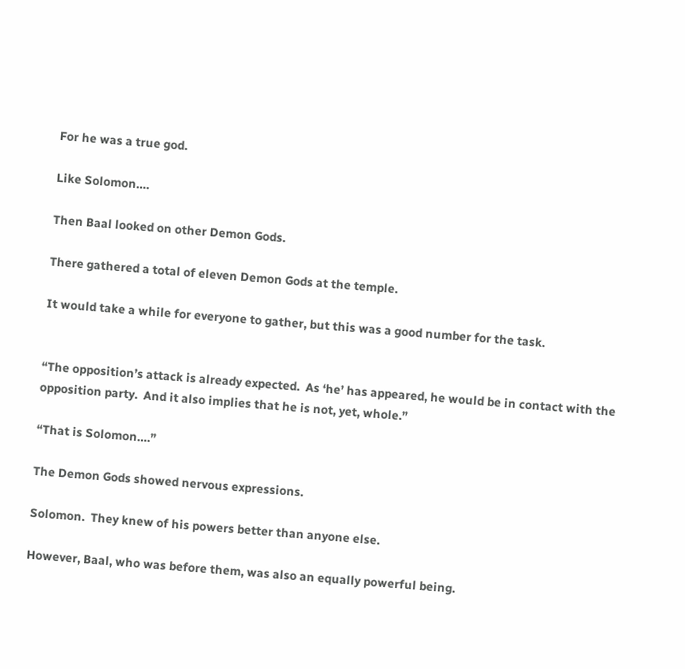For he was a true god.

Like Solomon….

Then Baal looked on other Demon Gods.

There gathered a total of eleven Demon Gods at the temple.

It would take a while for everyone to gather, but this was a good number for the task.


“The opposition’s attack is already expected.  As ‘he’ has appeared, he would be in contact with the opposition party.  And it also implies that he is not, yet, whole.”

“That is Solomon….”

The Demon Gods showed nervous expressions.

Solomon.  They knew of his powers better than anyone else.

However, Baal, who was before them, was also an equally powerful being.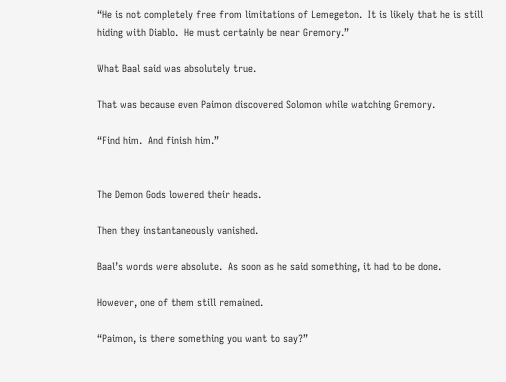“He is not completely free from limitations of Lemegeton.  It is likely that he is still hiding with Diablo.  He must certainly be near Gremory.”

What Baal said was absolutely true.

That was because even Paimon discovered Solomon while watching Gremory.

“Find him.  And finish him.”


The Demon Gods lowered their heads.

Then they instantaneously vanished.

Baal’s words were absolute.  As soon as he said something, it had to be done.

However, one of them still remained.

“Paimon, is there something you want to say?”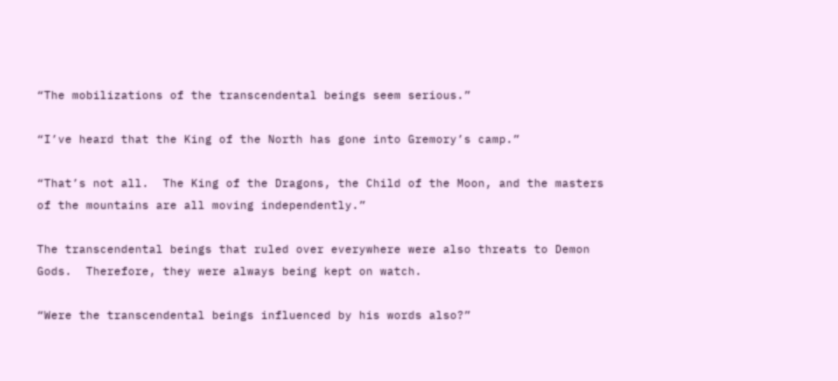“The mobilizations of the transcendental beings seem serious.”

“I’ve heard that the King of the North has gone into Gremory’s camp.”

“That’s not all.  The King of the Dragons, the Child of the Moon, and the masters of the mountains are all moving independently.”

The transcendental beings that ruled over everywhere were also threats to Demon Gods.  Therefore, they were always being kept on watch.

“Were the transcendental beings influenced by his words also?”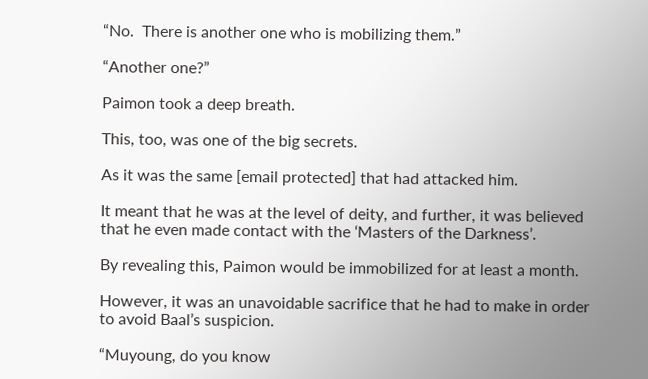“No.  There is another one who is mobilizing them.”

“Another one?”

Paimon took a deep breath.

This, too, was one of the big secrets.

As it was the same [email protected] that had attacked him.

It meant that he was at the level of deity, and further, it was believed that he even made contact with the ‘Masters of the Darkness’.

By revealing this, Paimon would be immobilized for at least a month.

However, it was an unavoidable sacrifice that he had to make in order to avoid Baal’s suspicion.

“Muyoung, do you know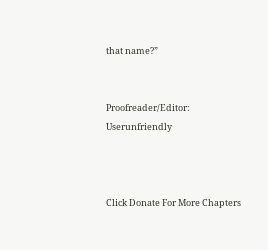that name?”


Proofreader/Editor: Userunfriendly



Click Donate For More Chapters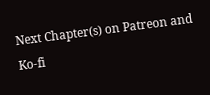Next Chapter(s) on Patreon and Ko-fi